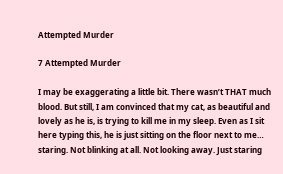Attempted Murder

7 Attempted Murder

I may be exaggerating a little bit. There wasn’t THAT much blood. But still, I am convinced that my cat, as beautiful and lovely as he is, is trying to kill me in my sleep. Even as I sit here typing this, he is just sitting on the floor next to me… staring. Not blinking at all. Not looking away. Just staring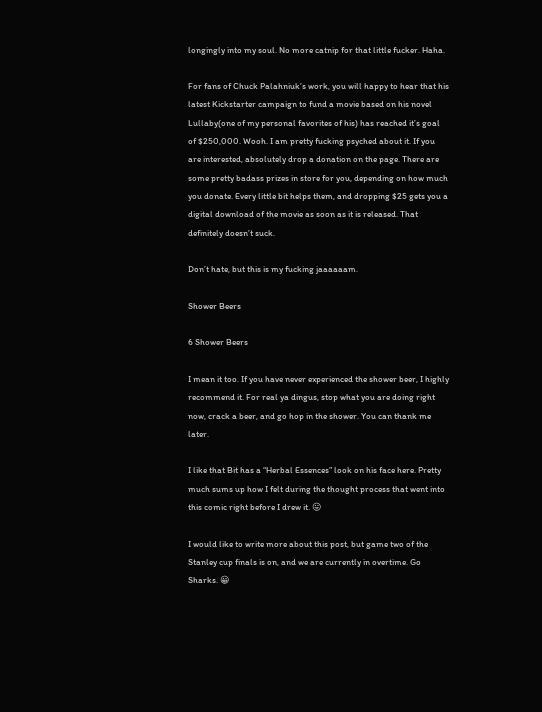longingly into my soul. No more catnip for that little fucker. Haha.

For fans of Chuck Palahniuk’s work, you will happy to hear that his latest Kickstarter campaign to fund a movie based on his novel Lullaby(one of my personal favorites of his) has reached it’s goal of $250,000. Wooh. I am pretty fucking psyched about it. If you are interested, absolutely drop a donation on the page. There are some pretty badass prizes in store for you, depending on how much you donate. Every little bit helps them, and dropping $25 gets you a digital download of the movie as soon as it is released. That definitely doesn’t suck.

Don’t hate, but this is my fucking jaaaaaam.

Shower Beers

6 Shower Beers

I mean it too. If you have never experienced the shower beer, I highly recommend it. For real ya dingus, stop what you are doing right now, crack a beer, and go hop in the shower. You can thank me later.

I like that Bit has a “Herbal Essences” look on his face here. Pretty much sums up how I felt during the thought process that went into this comic right before I drew it. 😛

I would like to write more about this post, but game two of the Stanley cup finals is on, and we are currently in overtime. Go Sharks. 😀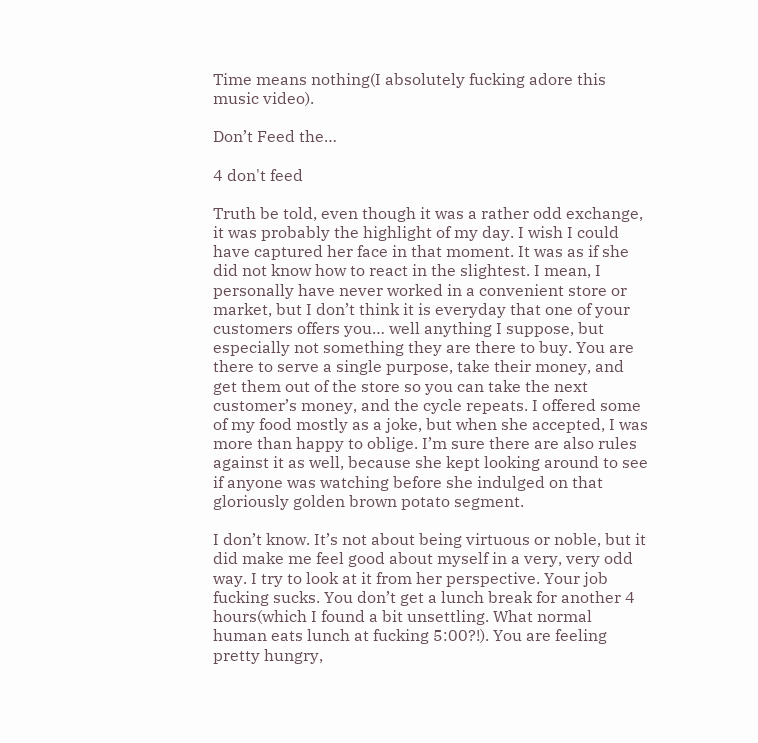Time means nothing(I absolutely fucking adore this music video).

Don’t Feed the…

4 don't feed

Truth be told, even though it was a rather odd exchange, it was probably the highlight of my day. I wish I could have captured her face in that moment. It was as if she did not know how to react in the slightest. I mean, I personally have never worked in a convenient store or market, but I don’t think it is everyday that one of your customers offers you… well anything I suppose, but especially not something they are there to buy. You are there to serve a single purpose, take their money, and get them out of the store so you can take the next customer’s money, and the cycle repeats. I offered some of my food mostly as a joke, but when she accepted, I was more than happy to oblige. I’m sure there are also rules against it as well, because she kept looking around to see if anyone was watching before she indulged on that gloriously golden brown potato segment.

I don’t know. It’s not about being virtuous or noble, but it did make me feel good about myself in a very, very odd way. I try to look at it from her perspective. Your job fucking sucks. You don’t get a lunch break for another 4 hours(which I found a bit unsettling. What normal human eats lunch at fucking 5:00?!). You are feeling pretty hungry,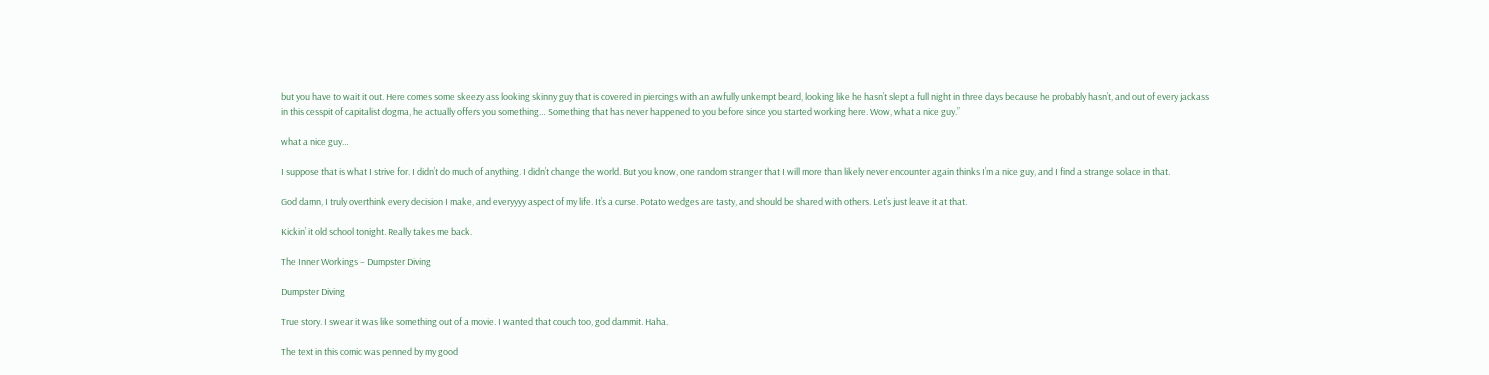but you have to wait it out. Here comes some skeezy ass looking skinny guy that is covered in piercings with an awfully unkempt beard, looking like he hasn’t slept a full night in three days because he probably hasn’t, and out of every jackass in this cesspit of capitalist dogma, he actually offers you something… Something that has never happened to you before since you started working here. Wow, what a nice guy.”

what a nice guy…

I suppose that is what I strive for. I didn’t do much of anything. I didn’t change the world. But you know, one random stranger that I will more than likely never encounter again thinks I’m a nice guy, and I find a strange solace in that.

God damn, I truly overthink every decision I make, and everyyyy aspect of my life. It’s a curse. Potato wedges are tasty, and should be shared with others. Let’s just leave it at that.

Kickin’ it old school tonight. Really takes me back.

The Inner Workings – Dumpster Diving

Dumpster Diving

True story. I swear it was like something out of a movie. I wanted that couch too, god dammit. Haha.

The text in this comic was penned by my good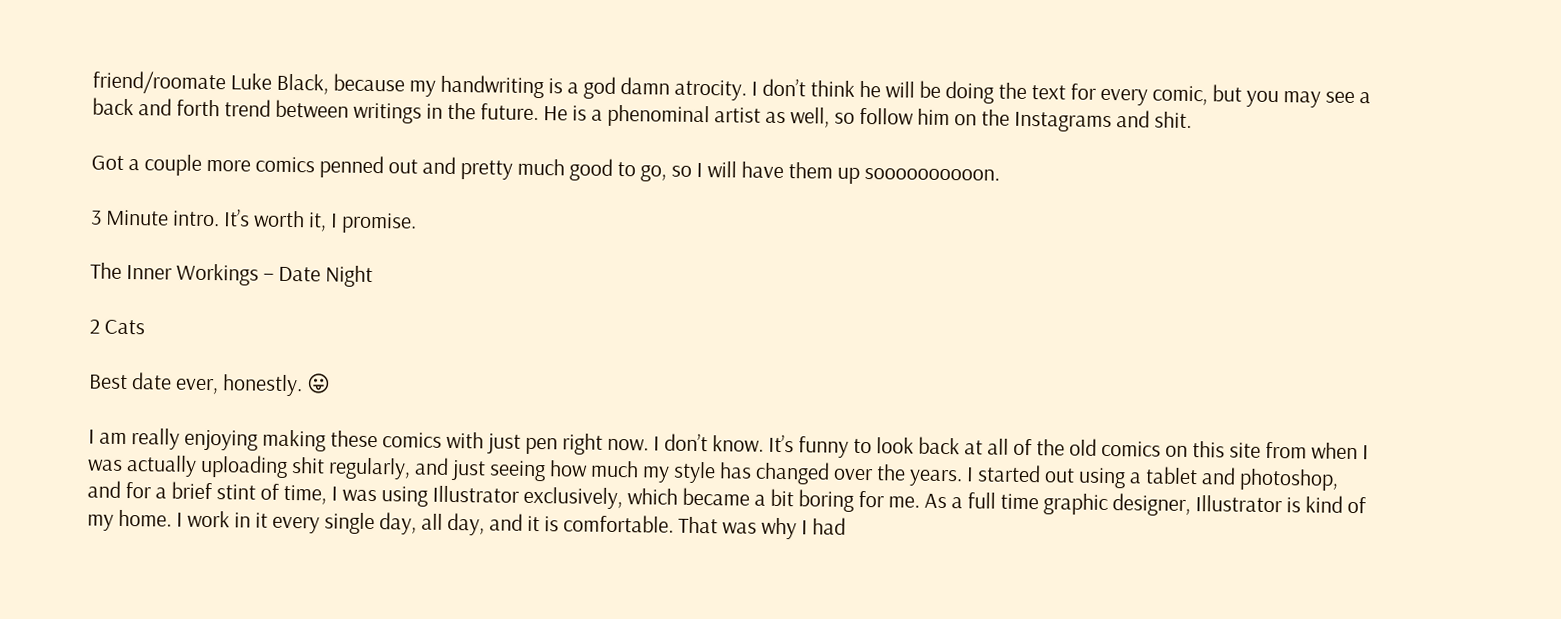friend/roomate Luke Black, because my handwriting is a god damn atrocity. I don’t think he will be doing the text for every comic, but you may see a back and forth trend between writings in the future. He is a phenominal artist as well, so follow him on the Instagrams and shit.

Got a couple more comics penned out and pretty much good to go, so I will have them up soooooooooon.

3 Minute intro. It’s worth it, I promise.

The Inner Workings – Date Night

2 Cats

Best date ever, honestly. 😛

I am really enjoying making these comics with just pen right now. I don’t know. It’s funny to look back at all of the old comics on this site from when I was actually uploading shit regularly, and just seeing how much my style has changed over the years. I started out using a tablet and photoshop, and for a brief stint of time, I was using Illustrator exclusively, which became a bit boring for me. As a full time graphic designer, Illustrator is kind of my home. I work in it every single day, all day, and it is comfortable. That was why I had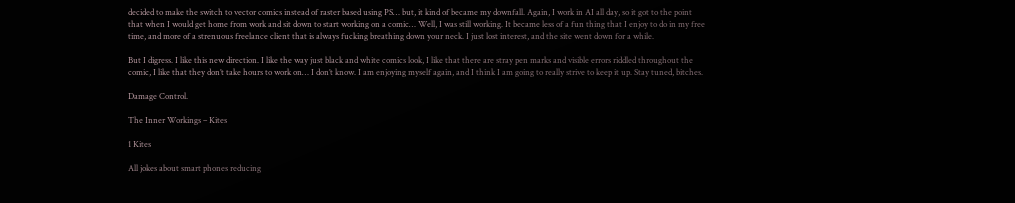decided to make the switch to vector comics instead of raster based using PS… but, it kind of became my downfall. Again, I work in AI all day, so it got to the point that when I would get home from work and sit down to start working on a comic… Well, I was still working. It became less of a fun thing that I enjoy to do in my free time, and more of a strenuous freelance client that is always fucking breathing down your neck. I just lost interest, and the site went down for a while.

But I digress. I like this new direction. I like the way just black and white comics look, I like that there are stray pen marks and visible errors riddled throughout the comic, I like that they don’t take hours to work on… I don’t know. I am enjoying myself again, and I think I am going to really strive to keep it up. Stay tuned, bitches.

Damage Control.

The Inner Workings – Kites

1 Kites

All jokes about smart phones reducing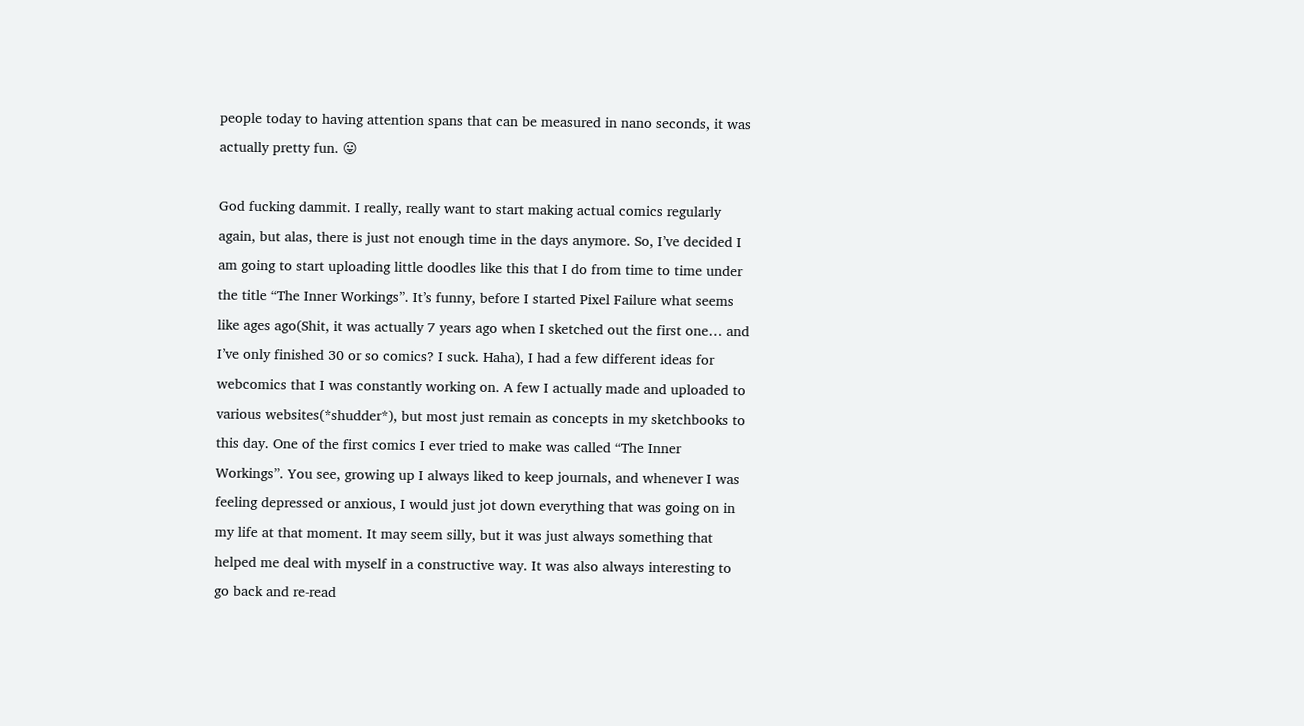people today to having attention spans that can be measured in nano seconds, it was actually pretty fun. 😛

God fucking dammit. I really, really want to start making actual comics regularly again, but alas, there is just not enough time in the days anymore. So, I’ve decided I am going to start uploading little doodles like this that I do from time to time under the title “The Inner Workings”. It’s funny, before I started Pixel Failure what seems like ages ago(Shit, it was actually 7 years ago when I sketched out the first one… and I’ve only finished 30 or so comics? I suck. Haha), I had a few different ideas for webcomics that I was constantly working on. A few I actually made and uploaded to various websites(*shudder*), but most just remain as concepts in my sketchbooks to this day. One of the first comics I ever tried to make was called “The Inner Workings”. You see, growing up I always liked to keep journals, and whenever I was feeling depressed or anxious, I would just jot down everything that was going on in my life at that moment. It may seem silly, but it was just always something that helped me deal with myself in a constructive way. It was also always interesting to go back and re-read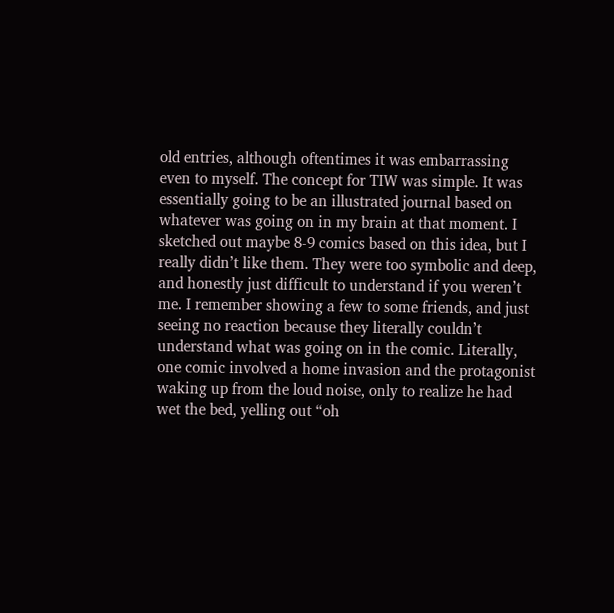old entries, although oftentimes it was embarrassing even to myself. The concept for TIW was simple. It was essentially going to be an illustrated journal based on whatever was going on in my brain at that moment. I sketched out maybe 8-9 comics based on this idea, but I really didn’t like them. They were too symbolic and deep, and honestly just difficult to understand if you weren’t me. I remember showing a few to some friends, and just seeing no reaction because they literally couldn’t understand what was going on in the comic. Literally, one comic involved a home invasion and the protagonist waking up from the loud noise, only to realize he had wet the bed, yelling out “oh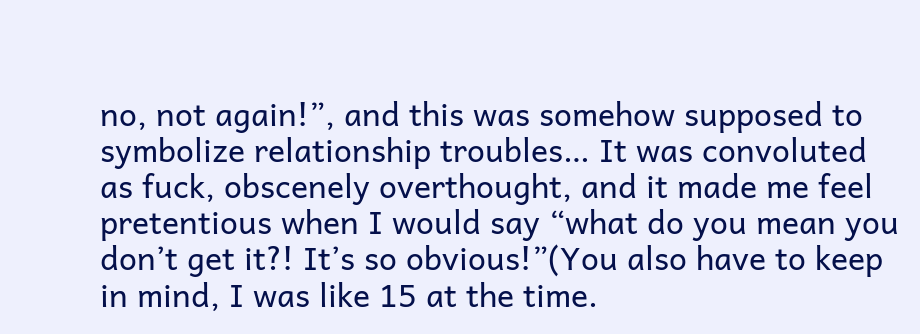no, not again!”, and this was somehow supposed to symbolize relationship troubles… It was convoluted as fuck, obscenely overthought, and it made me feel pretentious when I would say “what do you mean you don’t get it?! It’s so obvious!”(You also have to keep in mind, I was like 15 at the time.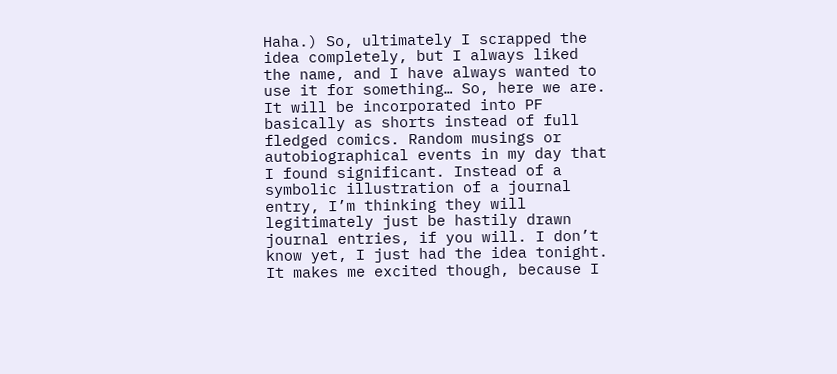Haha.) So, ultimately I scrapped the idea completely, but I always liked the name, and I have always wanted to use it for something… So, here we are. It will be incorporated into PF basically as shorts instead of full fledged comics. Random musings or autobiographical events in my day that I found significant. Instead of a symbolic illustration of a journal entry, I’m thinking they will legitimately just be hastily drawn journal entries, if you will. I don’t know yet, I just had the idea tonight. It makes me excited though, because I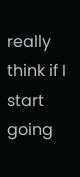really think if I start going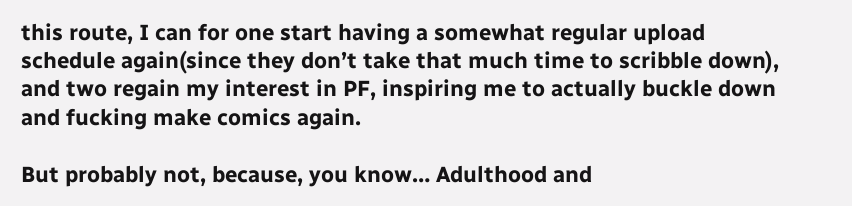this route, I can for one start having a somewhat regular upload schedule again(since they don’t take that much time to scribble down), and two regain my interest in PF, inspiring me to actually buckle down and fucking make comics again.

But probably not, because, you know… Adulthood and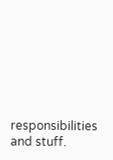responsibilities and stuff.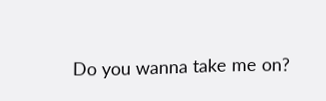Do you wanna take me on?